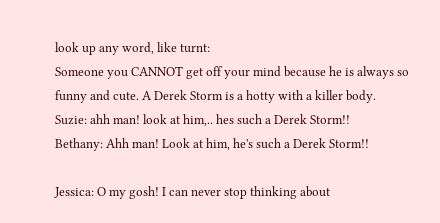look up any word, like turnt:
Someone you CANNOT get off your mind because he is always so funny and cute. A Derek Storm is a hotty with a killer body.
Suzie: ahh man! look at him,.. hes such a Derek Storm!!
Bethany: Ahh man! Look at him, he's such a Derek Storm!!

Jessica: O my gosh! I can never stop thinking about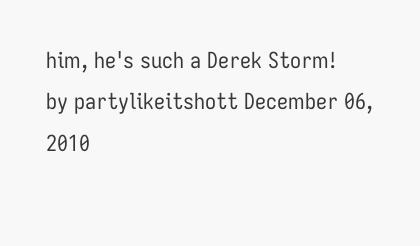him, he's such a Derek Storm!
by partylikeitshott December 06, 2010